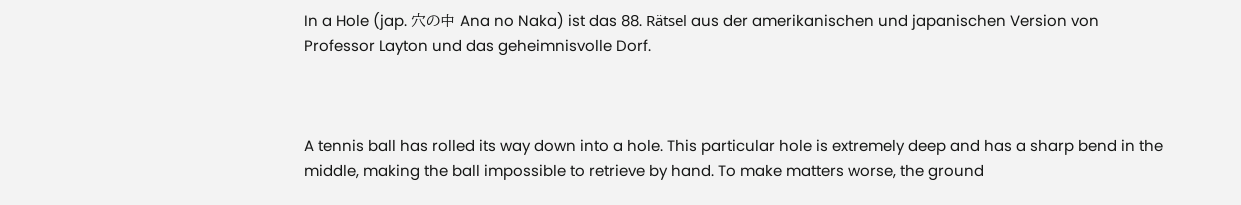In a Hole (jap. 穴の中 Ana no Naka) ist das 88. Rätsel aus der amerikanischen und japanischen Version von Professor Layton und das geheimnisvolle Dorf.



A tennis ball has rolled its way down into a hole. This particular hole is extremely deep and has a sharp bend in the middle, making the ball impossible to retrieve by hand. To make matters worse, the ground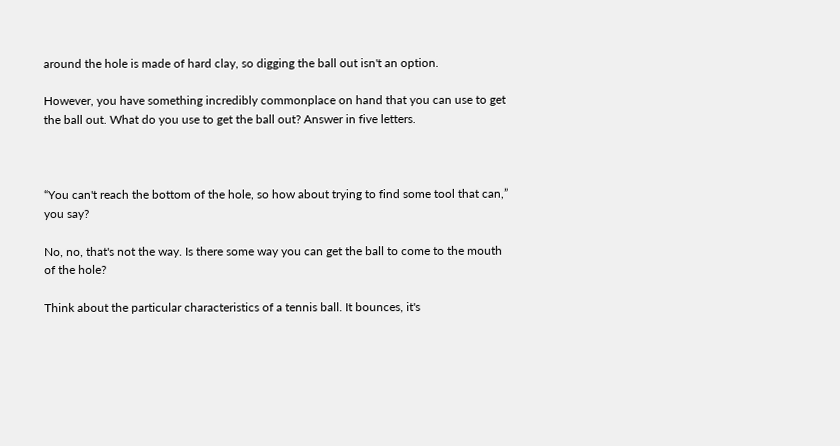around the hole is made of hard clay, so digging the ball out isn't an option.

However, you have something incredibly commonplace on hand that you can use to get the ball out. What do you use to get the ball out? Answer in five letters.



“You can't reach the bottom of the hole, so how about trying to find some tool that can,” you say?

No, no, that's not the way. Is there some way you can get the ball to come to the mouth of the hole?

Think about the particular characteristics of a tennis ball. It bounces, it's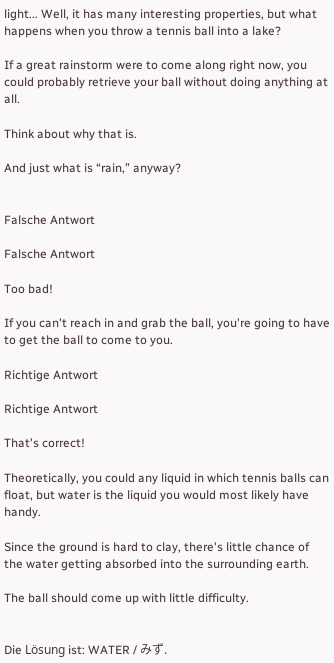light... Well, it has many interesting properties, but what happens when you throw a tennis ball into a lake?

If a great rainstorm were to come along right now, you could probably retrieve your ball without doing anything at all.

Think about why that is.

And just what is “rain,” anyway?


Falsche Antwort

Falsche Antwort

Too bad!

If you can't reach in and grab the ball, you're going to have to get the ball to come to you.

Richtige Antwort

Richtige Antwort

That's correct!

Theoretically, you could any liquid in which tennis balls can float, but water is the liquid you would most likely have handy.

Since the ground is hard to clay, there's little chance of the water getting absorbed into the surrounding earth.

The ball should come up with little difficulty.


Die Lösung ist: WATER / みず.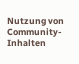Nutzung von Community-Inhalten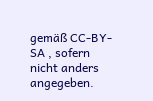gemäß CC-BY-SA , sofern nicht anders angegeben.